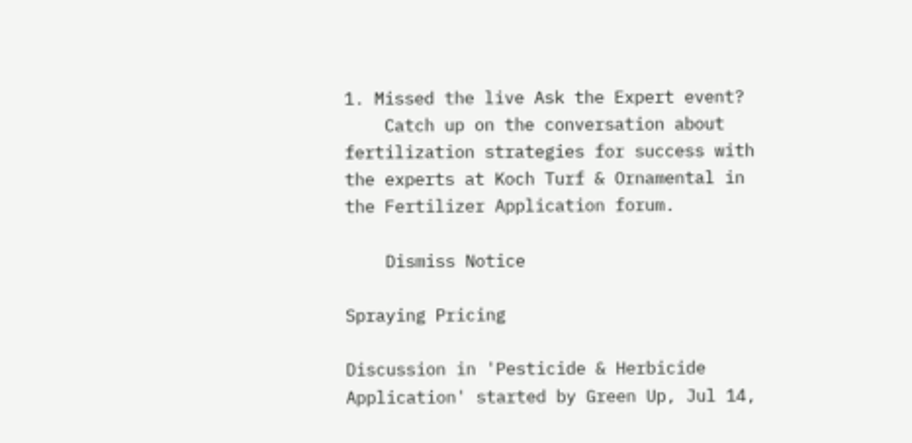1. Missed the live Ask the Expert event?
    Catch up on the conversation about fertilization strategies for success with the experts at Koch Turf & Ornamental in the Fertilizer Application forum.

    Dismiss Notice

Spraying Pricing

Discussion in 'Pesticide & Herbicide Application' started by Green Up, Jul 14,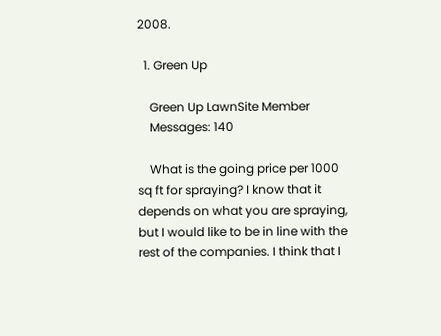2008.

  1. Green Up

    Green Up LawnSite Member
    Messages: 140

    What is the going price per 1000 sq ft for spraying? I know that it depends on what you are spraying, but I would like to be in line with the rest of the companies. I think that I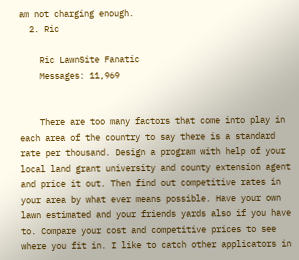am not charging enough.
  2. Ric

    Ric LawnSite Fanatic
    Messages: 11,969


    There are too many factors that come into play in each area of the country to say there is a standard rate per thousand. Design a program with help of your local land grant university and county extension agent and price it out. Then find out competitive rates in your area by what ever means possible. Have your own lawn estimated and your friends yards also if you have to. Compare your cost and competitive prices to see where you fit in. I like to catch other applicators in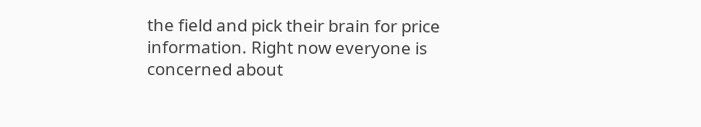the field and pick their brain for price information. Right now everyone is concerned about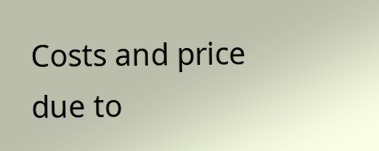Costs and price due to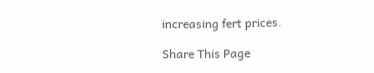increasing fert prices.

Share This Page